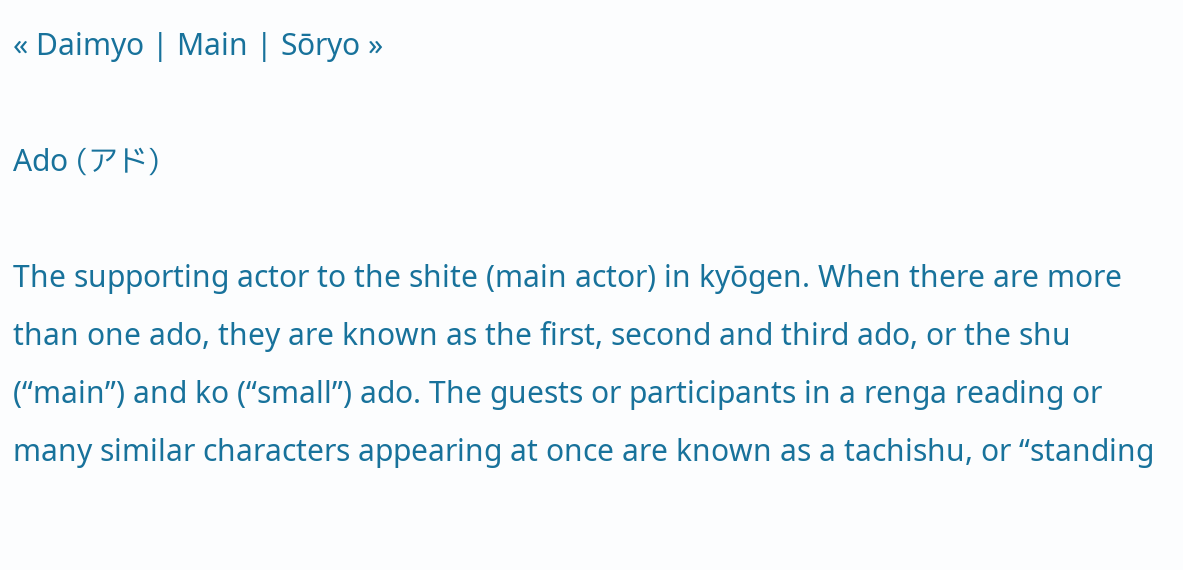« Daimyo | Main | Sōryo »

Ado (アド)

The supporting actor to the shite (main actor) in kyōgen. When there are more than one ado, they are known as the first, second and third ado, or the shu (“main”) and ko (“small”) ado. The guests or participants in a renga reading or many similar characters appearing at once are known as a tachishu, or “standing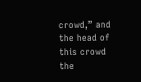crowd,” and the head of this crowd the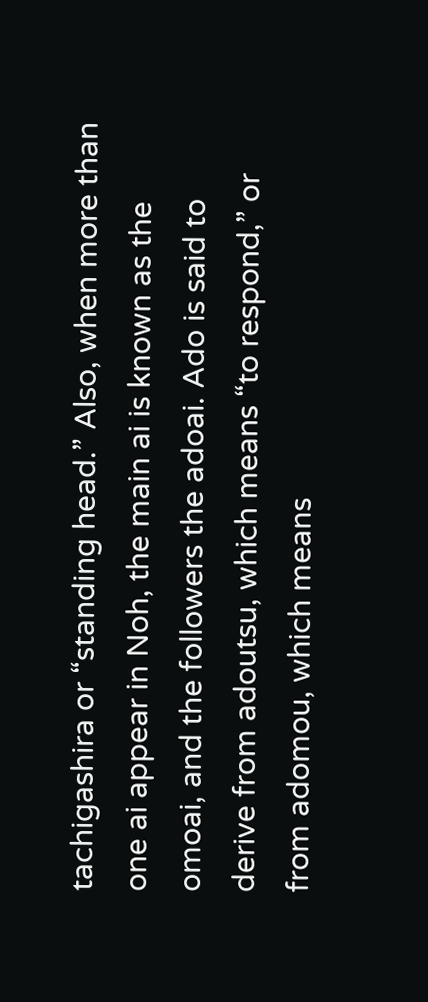tachigashira or “standing head.” Also, when more than one ai appear in Noh, the main ai is known as the omoai, and the followers the adoai. Ado is said to derive from adoutsu, which means “to respond,” or from adomou, which means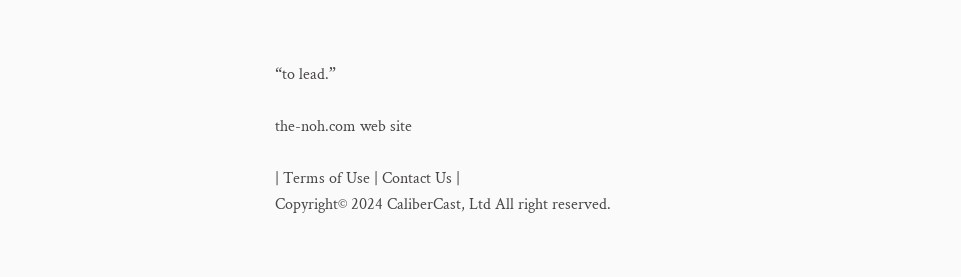“to lead.”

the-noh.com web site

| Terms of Use | Contact Us |
Copyright© 2024 CaliberCast, Ltd All right reserved.